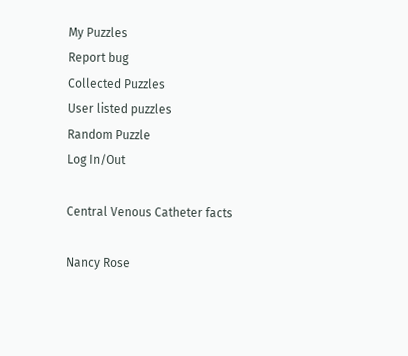My Puzzles
Report bug
Collected Puzzles
User listed puzzles
Random Puzzle
Log In/Out

Central Venous Catheter facts

Nancy Rose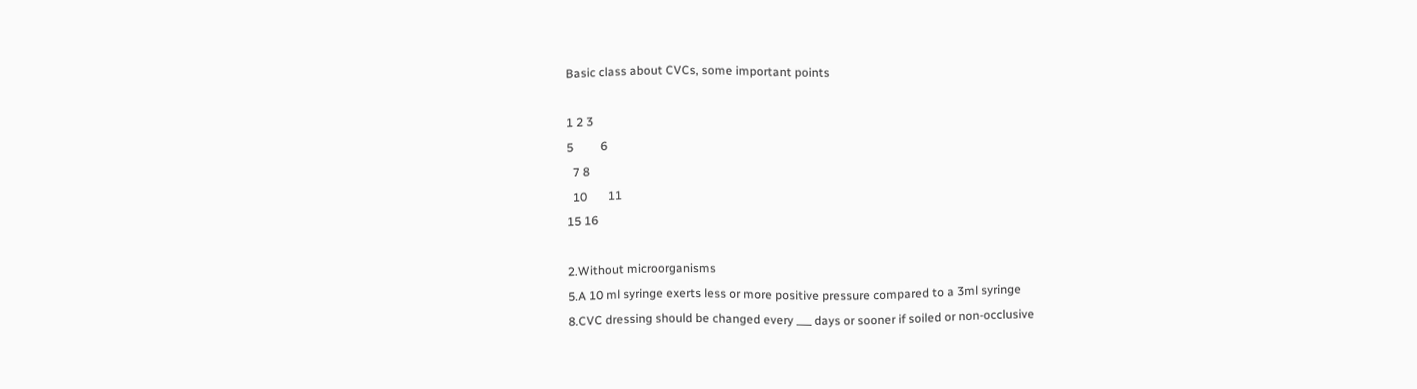Basic class about CVCs, some important points

1 2 3
5         6
  7 8
  10       11
15 16

2.Without microorganisms
5.A 10 ml syringe exerts less or more positive pressure compared to a 3ml syringe
8.CVC dressing should be changed every ___ days or sooner if soiled or non-occlusive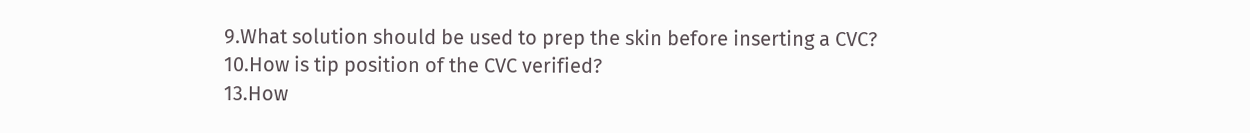9.What solution should be used to prep the skin before inserting a CVC?
10.How is tip position of the CVC verified?
13.How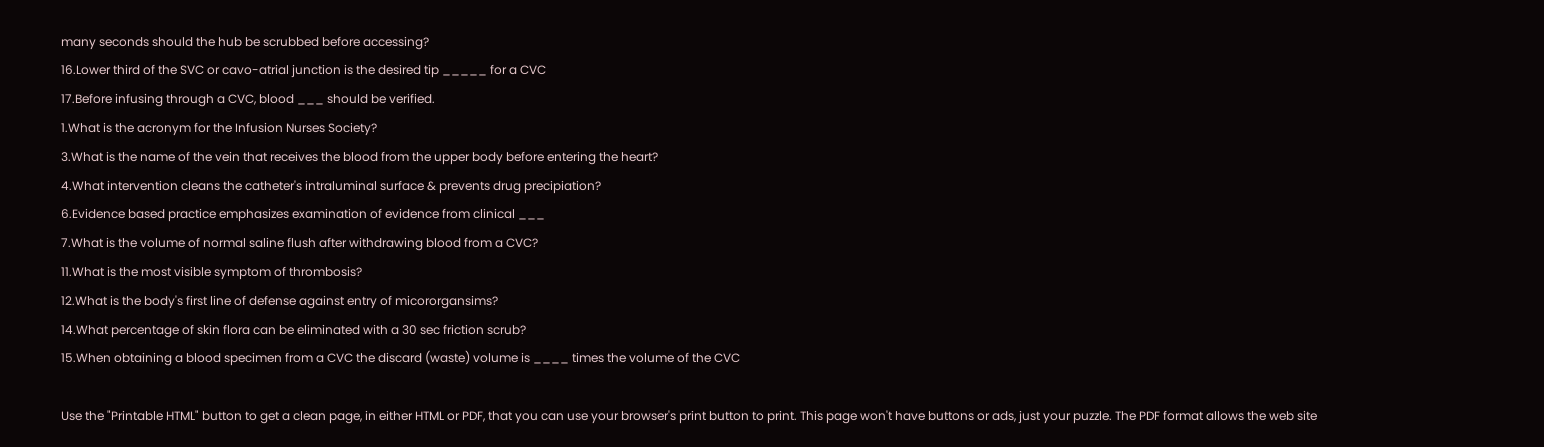many seconds should the hub be scrubbed before accessing?
16.Lower third of the SVC or cavo-atrial junction is the desired tip _____ for a CVC
17.Before infusing through a CVC, blood ___ should be verified.
1.What is the acronym for the Infusion Nurses Society?
3.What is the name of the vein that receives the blood from the upper body before entering the heart?
4.What intervention cleans the catheter's intraluminal surface & prevents drug precipiation?
6.Evidence based practice emphasizes examination of evidence from clinical ___
7.What is the volume of normal saline flush after withdrawing blood from a CVC?
11.What is the most visible symptom of thrombosis?
12.What is the body's first line of defense against entry of micororgansims?
14.What percentage of skin flora can be eliminated with a 30 sec friction scrub?
15.When obtaining a blood specimen from a CVC the discard (waste) volume is ____ times the volume of the CVC

Use the "Printable HTML" button to get a clean page, in either HTML or PDF, that you can use your browser's print button to print. This page won't have buttons or ads, just your puzzle. The PDF format allows the web site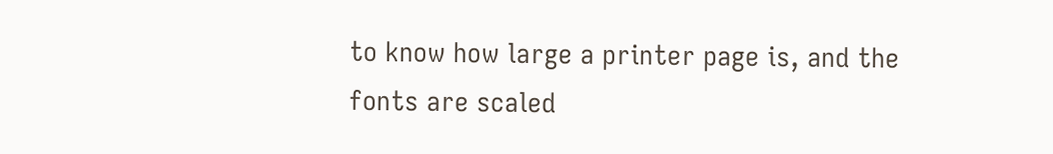to know how large a printer page is, and the fonts are scaled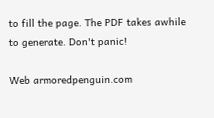to fill the page. The PDF takes awhile to generate. Don't panic!

Web armoredpenguin.com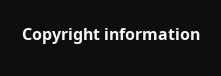Copyright information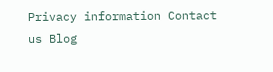Privacy information Contact us Blog